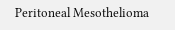Peritoneal Mesothelioma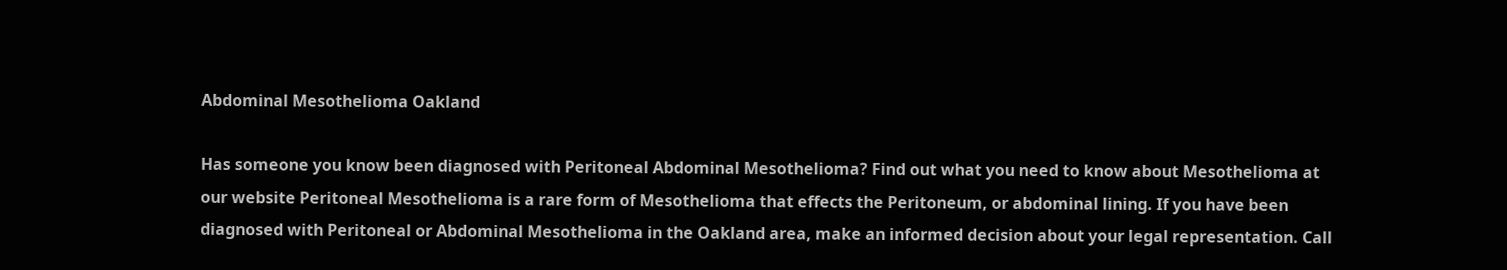Abdominal Mesothelioma Oakland

Has someone you know been diagnosed with Peritoneal Abdominal Mesothelioma? Find out what you need to know about Mesothelioma at our website Peritoneal Mesothelioma is a rare form of Mesothelioma that effects the Peritoneum, or abdominal lining. If you have been diagnosed with Peritoneal or Abdominal Mesothelioma in the Oakland area, make an informed decision about your legal representation. Call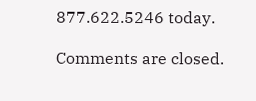877.622.5246 today.

Comments are closed.